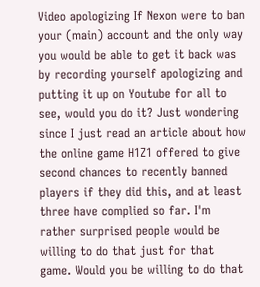Video apologizing If Nexon were to ban your (main) account and the only way you would be able to get it back was by recording yourself apologizing and putting it up on Youtube for all to see, would you do it? Just wondering since I just read an article about how the online game H1Z1 offered to give second chances to recently banned players if they did this, and at least three have complied so far. I'm rather surprised people would be willing to do that just for that game. Would you be willing to do that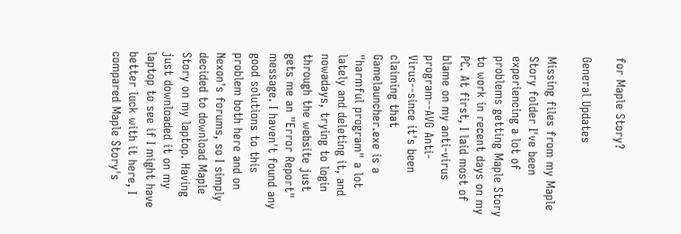for Maple Story?

General Updates

Missing files from my Maple Story folder I've been experiencing a lot of problems getting Maple Story to work in recent days on my PC. At first, I laid most of blame on my anti-virus program--AVG Anti-Virus--since it's been claiming that Gamelauncher.exe is a "harmful program" a lot lately and deleting it, and nowadays, trying to login through the website just gets me an "Error Report" message. I haven't found any good solutions to this problem both here and on Nexon's forums, so I simply decided to download Maple Story on my laptop. Having just downloaded it on my laptop to see if I might have better luck with it here, I compared Maple Story's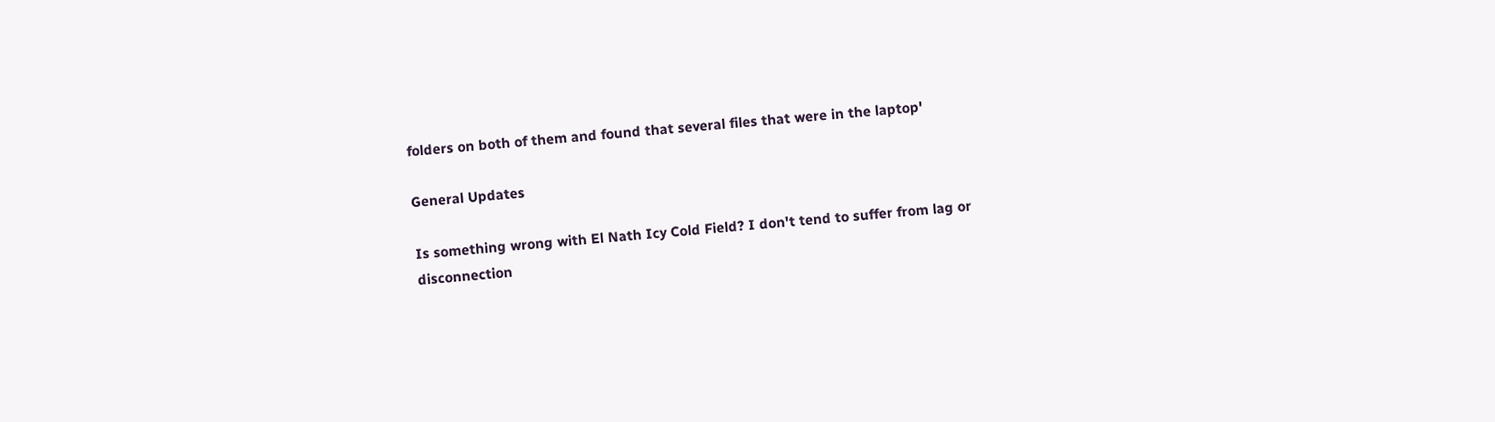folders on both of them and found that several files that were in the laptop'

General Updates

Is something wrong with El Nath Icy Cold Field? I don't tend to suffer from lag or disconnection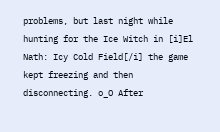problems, but last night while hunting for the Ice Witch in [i]El Nath: Icy Cold Field[/i] the game kept freezing and then disconnecting. o_O After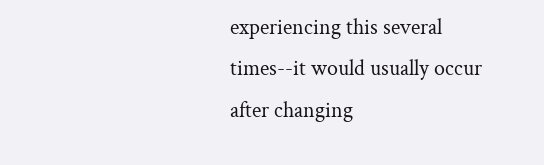experiencing this several times--it would usually occur after changing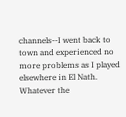channels--I went back to town and experienced no more problems as I played elsewhere in El Nath. Whatever the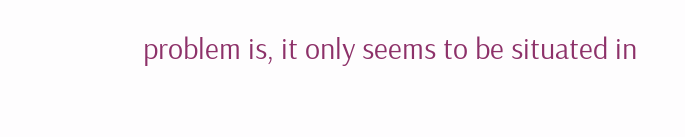problem is, it only seems to be situated in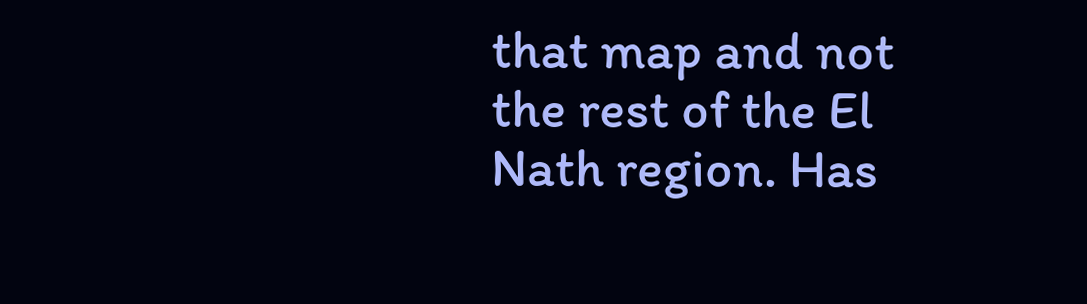that map and not the rest of the El Nath region. Has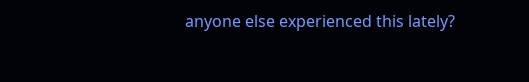anyone else experienced this lately?